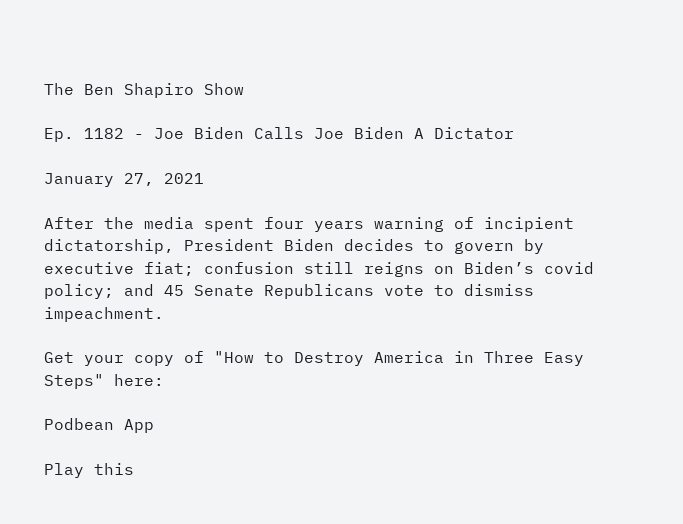The Ben Shapiro Show

Ep. 1182 - Joe Biden Calls Joe Biden A Dictator

January 27, 2021

After the media spent four years warning of incipient dictatorship, President Biden decides to govern by executive fiat; confusion still reigns on Biden’s covid policy; and 45 Senate Republicans vote to dismiss impeachment.

Get your copy of "How to Destroy America in Three Easy Steps" here:

Podbean App

Play this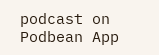podcast on Podbean App